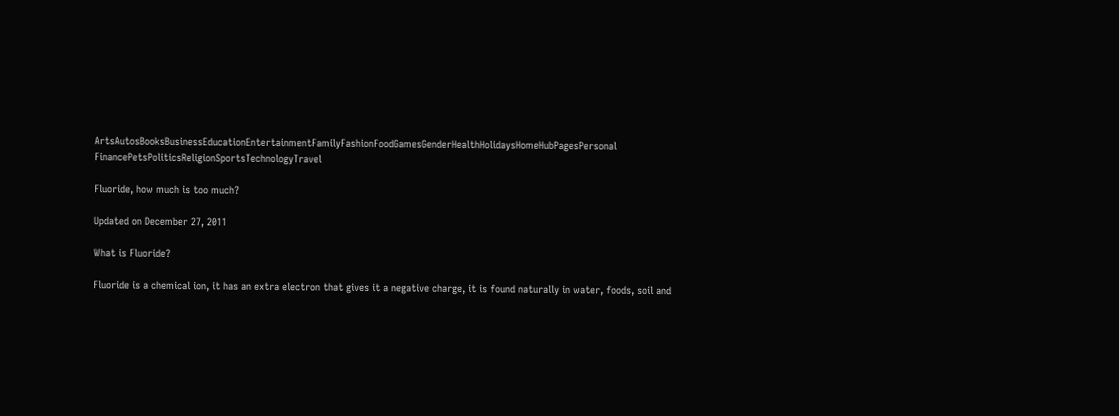ArtsAutosBooksBusinessEducationEntertainmentFamilyFashionFoodGamesGenderHealthHolidaysHomeHubPagesPersonal FinancePetsPoliticsReligionSportsTechnologyTravel

Fluoride, how much is too much?

Updated on December 27, 2011

What is Fluoride?

Fluoride is a chemical ion, it has an extra electron that gives it a negative charge, it is found naturally in water, foods, soil and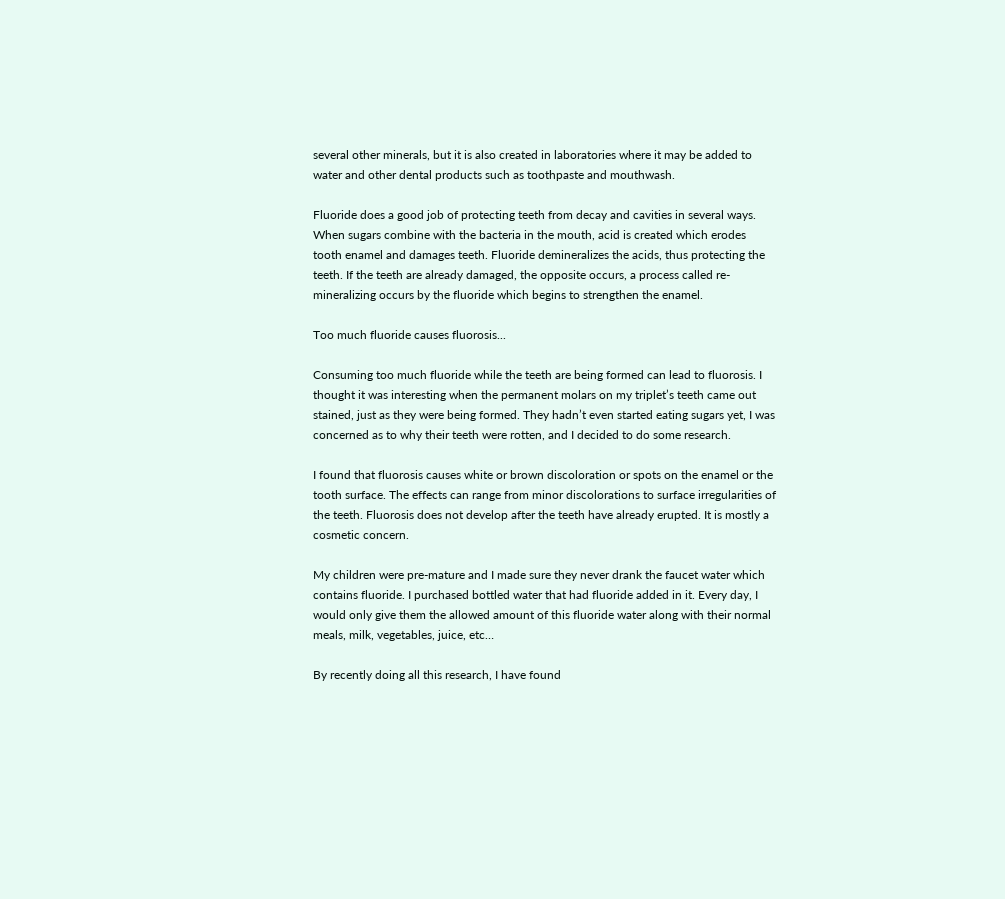several other minerals, but it is also created in laboratories where it may be added to water and other dental products such as toothpaste and mouthwash.

Fluoride does a good job of protecting teeth from decay and cavities in several ways. When sugars combine with the bacteria in the mouth, acid is created which erodes tooth enamel and damages teeth. Fluoride demineralizes the acids, thus protecting the teeth. If the teeth are already damaged, the opposite occurs, a process called re-mineralizing occurs by the fluoride which begins to strengthen the enamel.

Too much fluoride causes fluorosis...

Consuming too much fluoride while the teeth are being formed can lead to fluorosis. I thought it was interesting when the permanent molars on my triplet’s teeth came out stained, just as they were being formed. They hadn’t even started eating sugars yet, I was concerned as to why their teeth were rotten, and I decided to do some research.

I found that fluorosis causes white or brown discoloration or spots on the enamel or the tooth surface. The effects can range from minor discolorations to surface irregularities of the teeth. Fluorosis does not develop after the teeth have already erupted. It is mostly a cosmetic concern.

My children were pre-mature and I made sure they never drank the faucet water which contains fluoride. I purchased bottled water that had fluoride added in it. Every day, I would only give them the allowed amount of this fluoride water along with their normal meals, milk, vegetables, juice, etc…

By recently doing all this research, I have found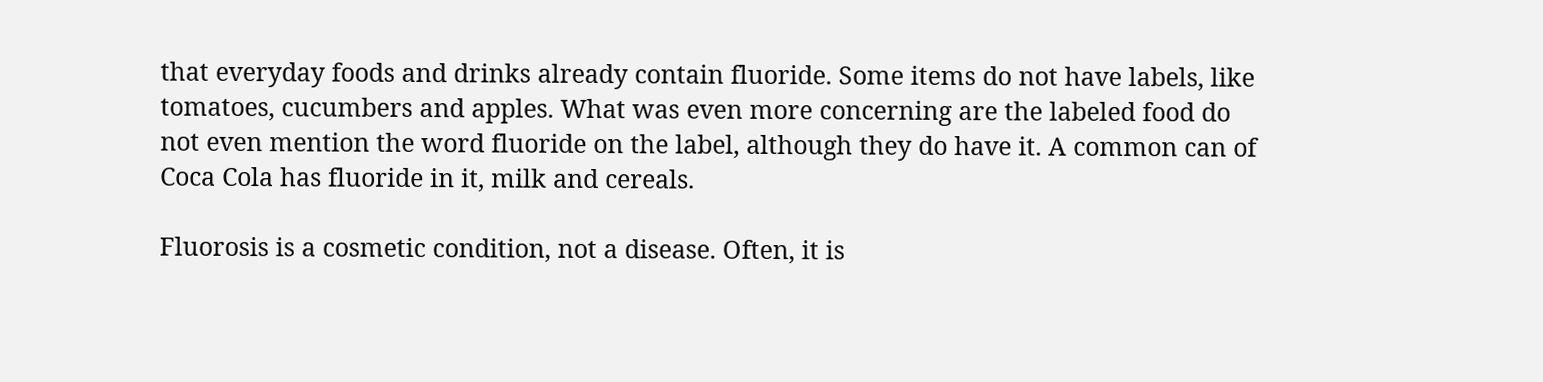that everyday foods and drinks already contain fluoride. Some items do not have labels, like tomatoes, cucumbers and apples. What was even more concerning are the labeled food do not even mention the word fluoride on the label, although they do have it. A common can of Coca Cola has fluoride in it, milk and cereals.

Fluorosis is a cosmetic condition, not a disease. Often, it is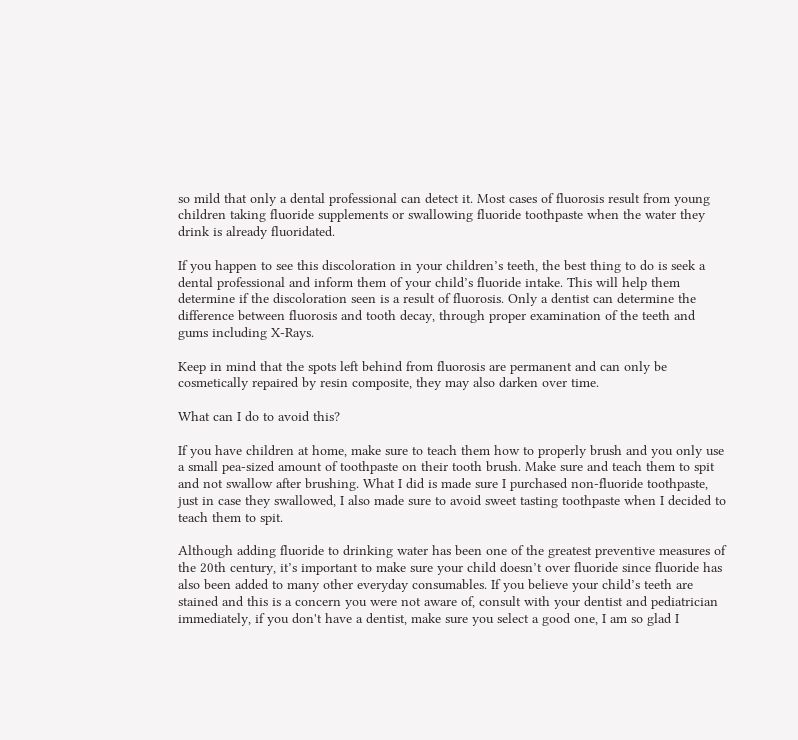so mild that only a dental professional can detect it. Most cases of fluorosis result from young children taking fluoride supplements or swallowing fluoride toothpaste when the water they drink is already fluoridated.

If you happen to see this discoloration in your children’s teeth, the best thing to do is seek a dental professional and inform them of your child’s fluoride intake. This will help them determine if the discoloration seen is a result of fluorosis. Only a dentist can determine the difference between fluorosis and tooth decay, through proper examination of the teeth and gums including X-Rays.

Keep in mind that the spots left behind from fluorosis are permanent and can only be cosmetically repaired by resin composite, they may also darken over time.

What can I do to avoid this?

If you have children at home, make sure to teach them how to properly brush and you only use a small pea-sized amount of toothpaste on their tooth brush. Make sure and teach them to spit and not swallow after brushing. What I did is made sure I purchased non-fluoride toothpaste, just in case they swallowed, I also made sure to avoid sweet tasting toothpaste when I decided to teach them to spit.

Although adding fluoride to drinking water has been one of the greatest preventive measures of the 20th century, it’s important to make sure your child doesn’t over fluoride since fluoride has also been added to many other everyday consumables. If you believe your child’s teeth are stained and this is a concern you were not aware of, consult with your dentist and pediatrician immediately, if you don't have a dentist, make sure you select a good one, I am so glad I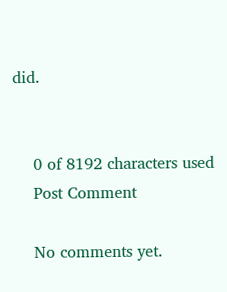did.


    0 of 8192 characters used
    Post Comment

    No comments yet.